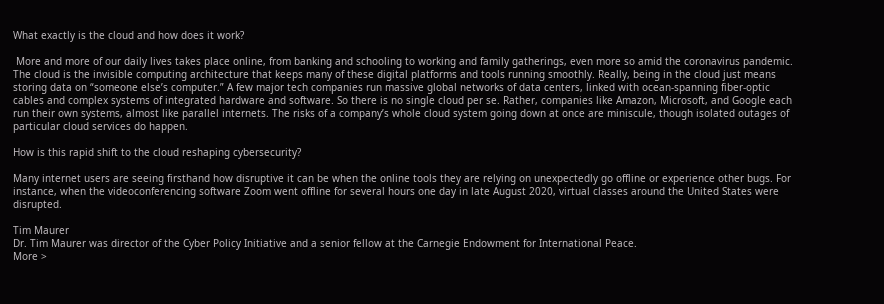What exactly is the cloud and how does it work?

 More and more of our daily lives takes place online, from banking and schooling to working and family gatherings, even more so amid the coronavirus pandemic. The cloud is the invisible computing architecture that keeps many of these digital platforms and tools running smoothly. Really, being in the cloud just means storing data on “someone else’s computer.” A few major tech companies run massive global networks of data centers, linked with ocean-spanning fiber-optic cables and complex systems of integrated hardware and software. So there is no single cloud per se. Rather, companies like Amazon, Microsoft, and Google each run their own systems, almost like parallel internets. The risks of a company’s whole cloud system going down at once are miniscule, though isolated outages of particular cloud services do happen.

How is this rapid shift to the cloud reshaping cybersecurity?

Many internet users are seeing firsthand how disruptive it can be when the online tools they are relying on unexpectedly go offline or experience other bugs. For instance, when the videoconferencing software Zoom went offline for several hours one day in late August 2020, virtual classes around the United States were disrupted.

Tim Maurer
Dr. Tim Maurer was director of the Cyber Policy Initiative and a senior fellow at the Carnegie Endowment for International Peace.
More >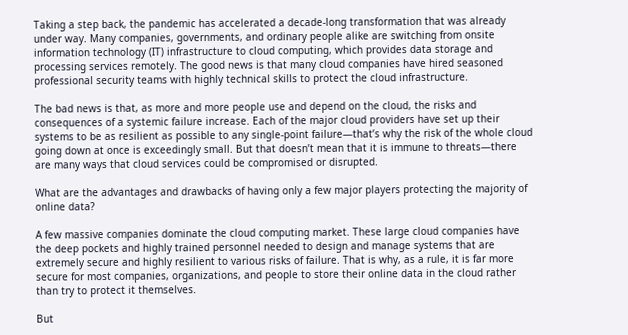Taking a step back, the pandemic has accelerated a decade-long transformation that was already under way. Many companies, governments, and ordinary people alike are switching from onsite information technology (IT) infrastructure to cloud computing, which provides data storage and processing services remotely. The good news is that many cloud companies have hired seasoned professional security teams with highly technical skills to protect the cloud infrastructure.

The bad news is that, as more and more people use and depend on the cloud, the risks and consequences of a systemic failure increase. Each of the major cloud providers have set up their systems to be as resilient as possible to any single-point failure—that’s why the risk of the whole cloud going down at once is exceedingly small. But that doesn’t mean that it is immune to threats—there are many ways that cloud services could be compromised or disrupted.

What are the advantages and drawbacks of having only a few major players protecting the majority of online data?

A few massive companies dominate the cloud computing market. These large cloud companies have the deep pockets and highly trained personnel needed to design and manage systems that are extremely secure and highly resilient to various risks of failure. That is why, as a rule, it is far more secure for most companies, organizations, and people to store their online data in the cloud rather than try to protect it themselves.

But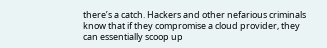there’s a catch. Hackers and other nefarious criminals know that if they compromise a cloud provider, they can essentially scoop up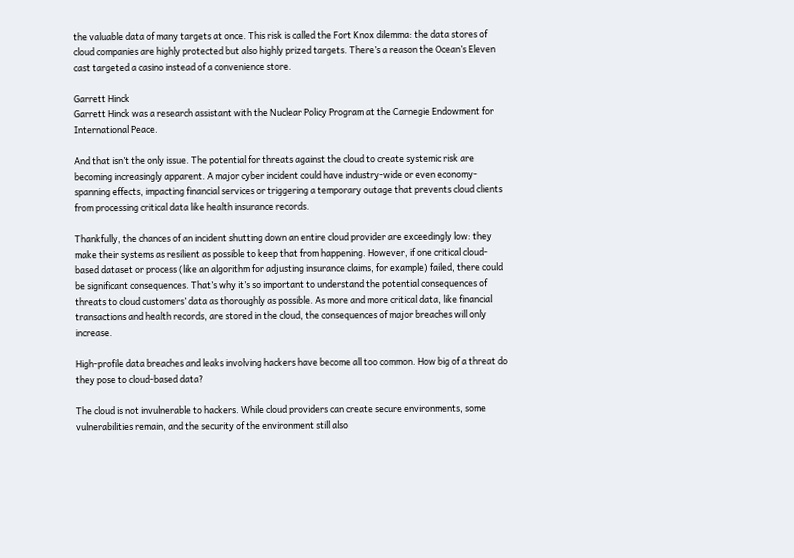the valuable data of many targets at once. This risk is called the Fort Knox dilemma: the data stores of cloud companies are highly protected but also highly prized targets. There’s a reason the Ocean’s Eleven cast targeted a casino instead of a convenience store.

Garrett Hinck
Garrett Hinck was a research assistant with the Nuclear Policy Program at the Carnegie Endowment for International Peace.

And that isn’t the only issue. The potential for threats against the cloud to create systemic risk are becoming increasingly apparent. A major cyber incident could have industry-wide or even economy-spanning effects, impacting financial services or triggering a temporary outage that prevents cloud clients from processing critical data like health insurance records.

Thankfully, the chances of an incident shutting down an entire cloud provider are exceedingly low: they make their systems as resilient as possible to keep that from happening. However, if one critical cloud-based dataset or process (like an algorithm for adjusting insurance claims, for example) failed, there could be significant consequences. That’s why it’s so important to understand the potential consequences of threats to cloud customers’ data as thoroughly as possible. As more and more critical data, like financial transactions and health records, are stored in the cloud, the consequences of major breaches will only increase.

High-profile data breaches and leaks involving hackers have become all too common. How big of a threat do they pose to cloud-based data?

The cloud is not invulnerable to hackers. While cloud providers can create secure environments, some vulnerabilities remain, and the security of the environment still also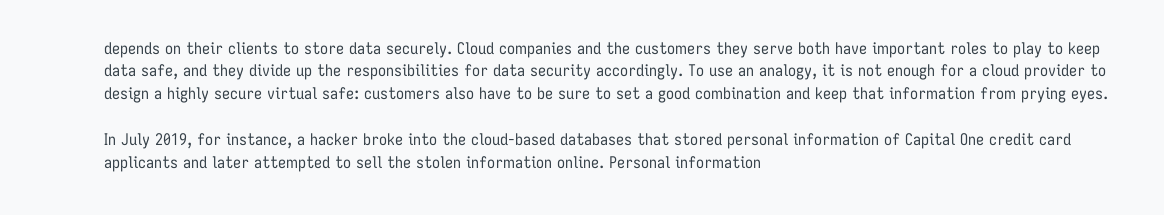depends on their clients to store data securely. Cloud companies and the customers they serve both have important roles to play to keep data safe, and they divide up the responsibilities for data security accordingly. To use an analogy, it is not enough for a cloud provider to design a highly secure virtual safe: customers also have to be sure to set a good combination and keep that information from prying eyes.

In July 2019, for instance, a hacker broke into the cloud-based databases that stored personal information of Capital One credit card applicants and later attempted to sell the stolen information online. Personal information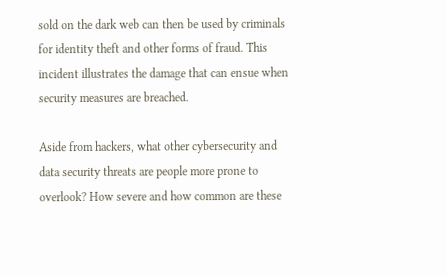sold on the dark web can then be used by criminals for identity theft and other forms of fraud. This incident illustrates the damage that can ensue when security measures are breached.

Aside from hackers, what other cybersecurity and data security threats are people more prone to overlook? How severe and how common are these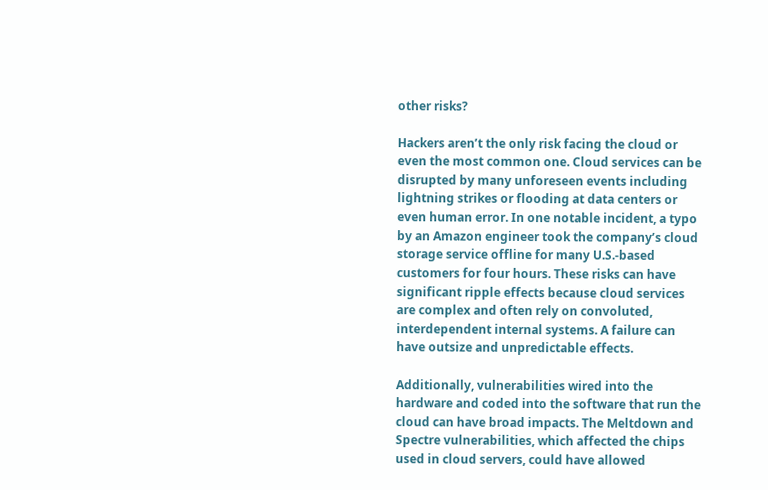other risks?

Hackers aren’t the only risk facing the cloud or even the most common one. Cloud services can be disrupted by many unforeseen events including lightning strikes or flooding at data centers or even human error. In one notable incident, a typo by an Amazon engineer took the company’s cloud storage service offline for many U.S.-based customers for four hours. These risks can have significant ripple effects because cloud services are complex and often rely on convoluted, interdependent internal systems. A failure can have outsize and unpredictable effects.

Additionally, vulnerabilities wired into the hardware and coded into the software that run the cloud can have broad impacts. The Meltdown and Spectre vulnerabilities, which affected the chips used in cloud servers, could have allowed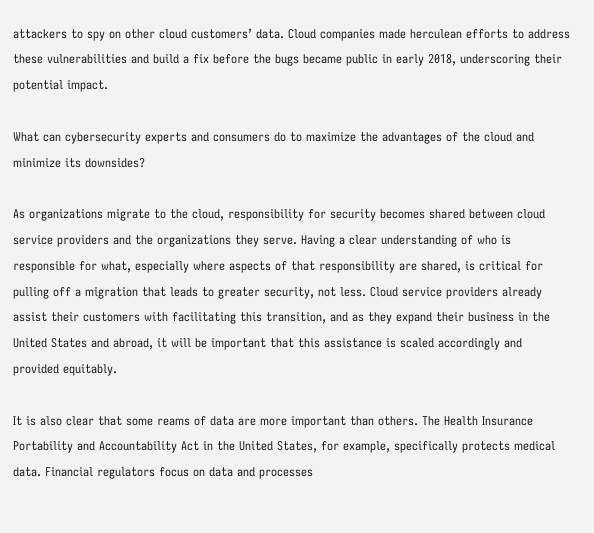attackers to spy on other cloud customers’ data. Cloud companies made herculean efforts to address these vulnerabilities and build a fix before the bugs became public in early 2018, underscoring their potential impact.

What can cybersecurity experts and consumers do to maximize the advantages of the cloud and minimize its downsides?

As organizations migrate to the cloud, responsibility for security becomes shared between cloud service providers and the organizations they serve. Having a clear understanding of who is responsible for what, especially where aspects of that responsibility are shared, is critical for pulling off a migration that leads to greater security, not less. Cloud service providers already assist their customers with facilitating this transition, and as they expand their business in the United States and abroad, it will be important that this assistance is scaled accordingly and provided equitably.

It is also clear that some reams of data are more important than others. The Health Insurance Portability and Accountability Act in the United States, for example, specifically protects medical data. Financial regulators focus on data and processes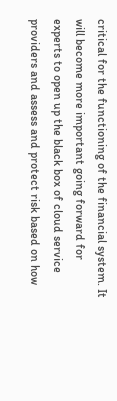critical for the functioning of the financial system. It will become more important going forward for experts to open up the black box of cloud service providers and assess and protect risk based on how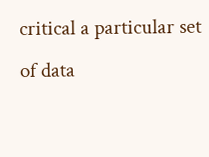critical a particular set of data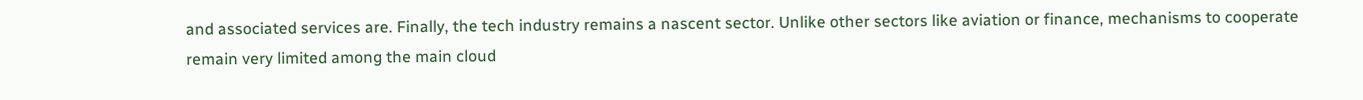and associated services are. Finally, the tech industry remains a nascent sector. Unlike other sectors like aviation or finance, mechanisms to cooperate remain very limited among the main cloud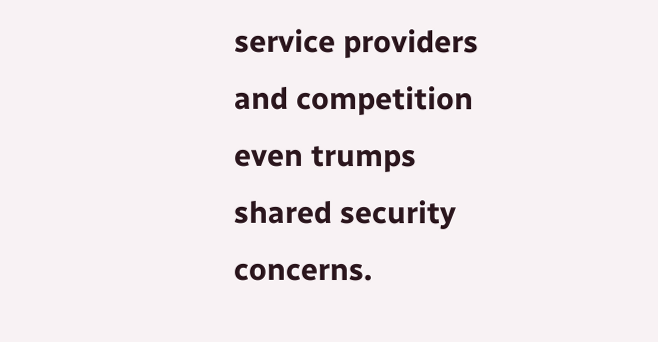service providers and competition even trumps shared security concerns.